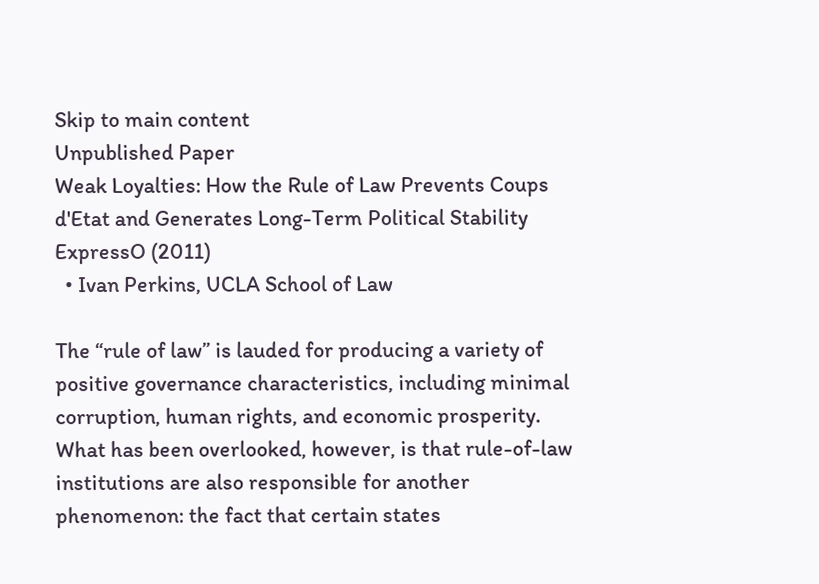Skip to main content
Unpublished Paper
Weak Loyalties: How the Rule of Law Prevents Coups d'Etat and Generates Long-Term Political Stability
ExpressO (2011)
  • Ivan Perkins, UCLA School of Law

The “rule of law” is lauded for producing a variety of positive governance characteristics, including minimal corruption, human rights, and economic prosperity. What has been overlooked, however, is that rule-of-law institutions are also responsible for another phenomenon: the fact that certain states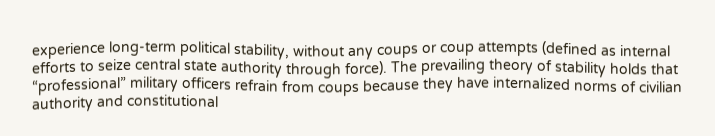experience long-term political stability, without any coups or coup attempts (defined as internal efforts to seize central state authority through force). The prevailing theory of stability holds that “professional” military officers refrain from coups because they have internalized norms of civilian authority and constitutional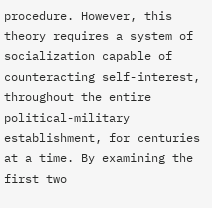procedure. However, this theory requires a system of socialization capable of counteracting self-interest, throughout the entire political-military establishment, for centuries at a time. By examining the first two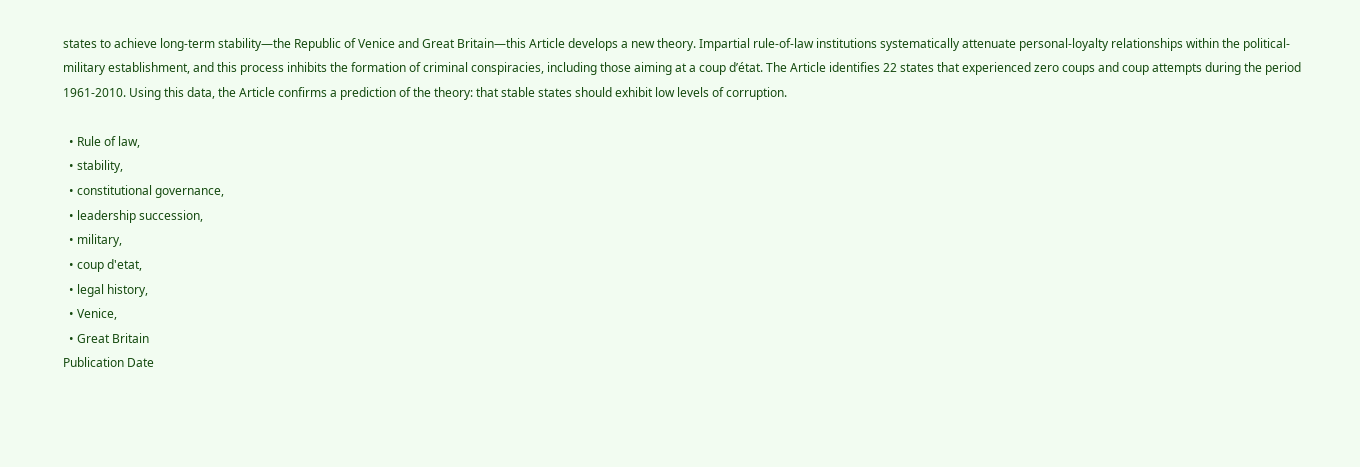states to achieve long-term stability—the Republic of Venice and Great Britain—this Article develops a new theory. Impartial rule-of-law institutions systematically attenuate personal-loyalty relationships within the political-military establishment, and this process inhibits the formation of criminal conspiracies, including those aiming at a coup d’état. The Article identifies 22 states that experienced zero coups and coup attempts during the period 1961-2010. Using this data, the Article confirms a prediction of the theory: that stable states should exhibit low levels of corruption.

  • Rule of law,
  • stability,
  • constitutional governance,
  • leadership succession,
  • military,
  • coup d'etat,
  • legal history,
  • Venice,
  • Great Britain
Publication Date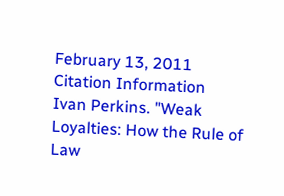February 13, 2011
Citation Information
Ivan Perkins. "Weak Loyalties: How the Rule of Law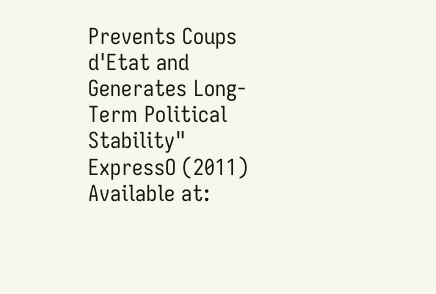Prevents Coups d'Etat and Generates Long-Term Political Stability" ExpressO (2011)
Available at: